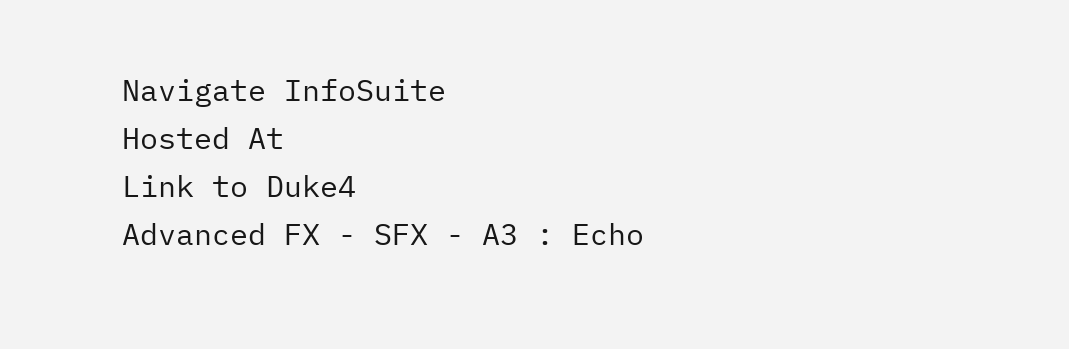Navigate InfoSuite
Hosted At
Link to Duke4
Advanced FX - SFX - A3 : Echo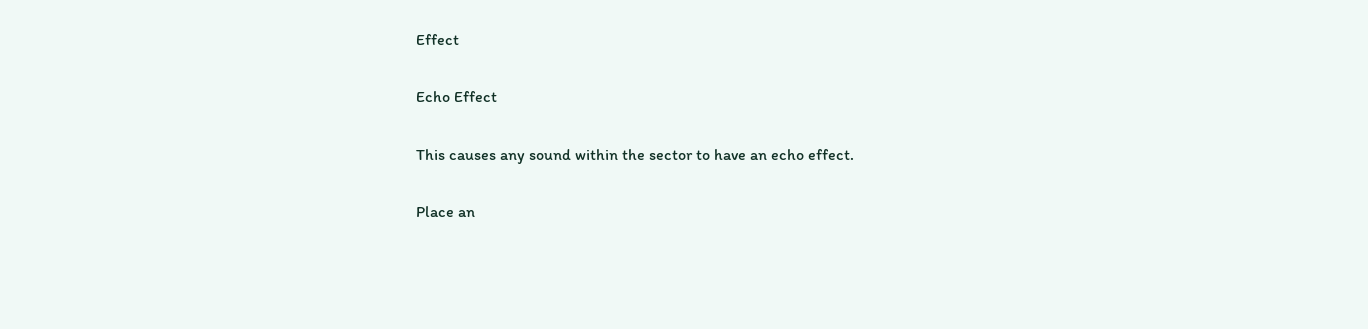Effect

Echo Effect

This causes any sound within the sector to have an echo effect.

Place an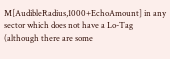M[AudibleRadius,1000+EchoAmount] in any sector which does not have a Lo-Tag (although there are some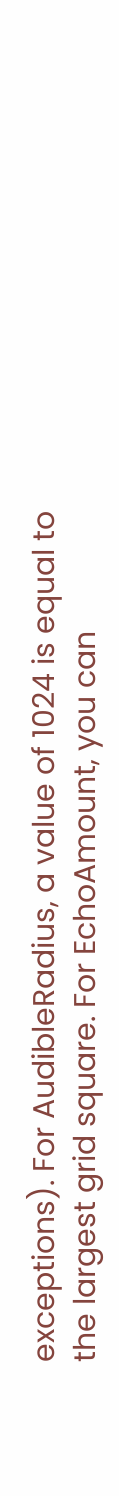exceptions). For AudibleRadius, a value of 1024 is equal to the largest grid square. For EchoAmount, you can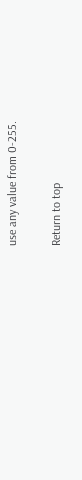use any value from 0-255.

Return to top